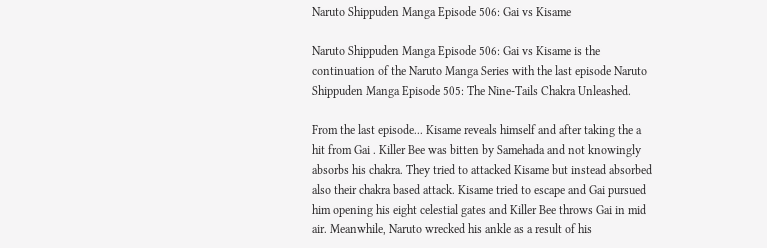Naruto Shippuden Manga Episode 506: Gai vs Kisame

Naruto Shippuden Manga Episode 506: Gai vs Kisame is the continuation of the Naruto Manga Series with the last episode Naruto Shippuden Manga Episode 505: The Nine-Tails Chakra Unleashed.

From the last episode... Kisame reveals himself and after taking the a hit from Gai . Killer Bee was bitten by Samehada and not knowingly absorbs his chakra. They tried to attacked Kisame but instead absorbed also their chakra based attack. Kisame tried to escape and Gai pursued him opening his eight celestial gates and Killer Bee throws Gai in mid air. Meanwhile, Naruto wrecked his ankle as a result of his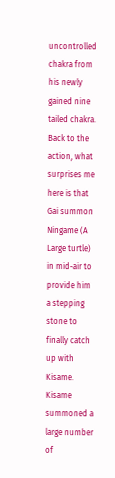uncontrolled chakra from his newly gained nine tailed chakra. Back to the action, what surprises me here is that Gai summon Ningame (A Large turtle) in mid-air to provide him a stepping stone to finally catch up with Kisame. Kisame summoned a large number of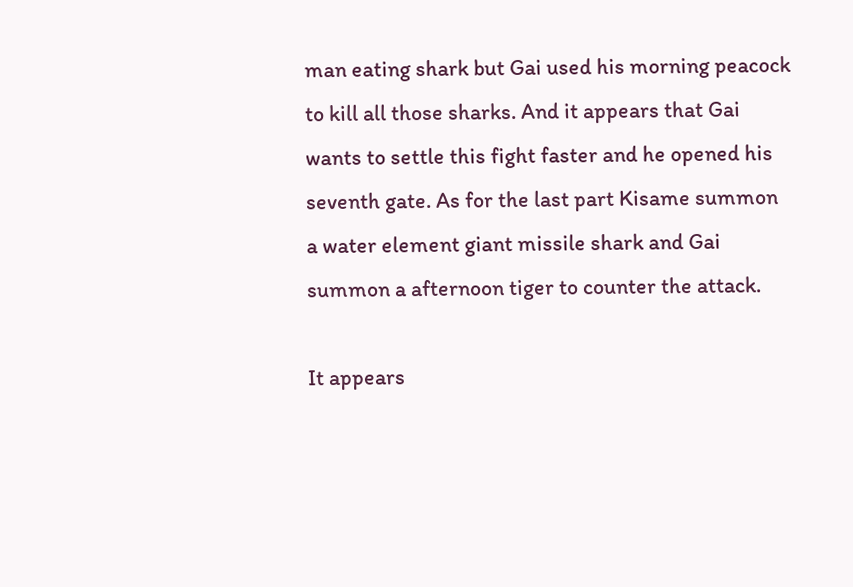man eating shark but Gai used his morning peacock to kill all those sharks. And it appears that Gai wants to settle this fight faster and he opened his seventh gate. As for the last part Kisame summon a water element giant missile shark and Gai summon a afternoon tiger to counter the attack.

It appears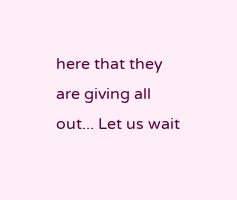here that they are giving all out... Let us wait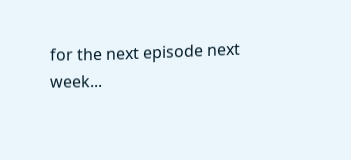for the next episode next week...